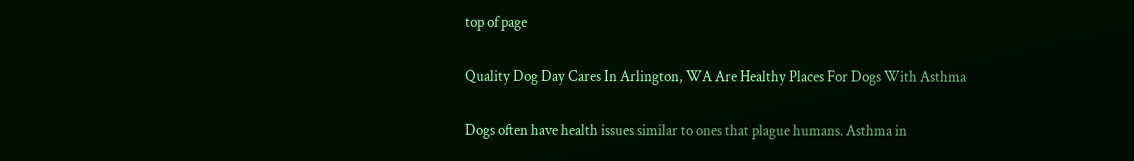top of page

Quality Dog Day Cares In Arlington, WA Are Healthy Places For Dogs With Asthma

Dogs often have health issues similar to ones that plague humans. Asthma in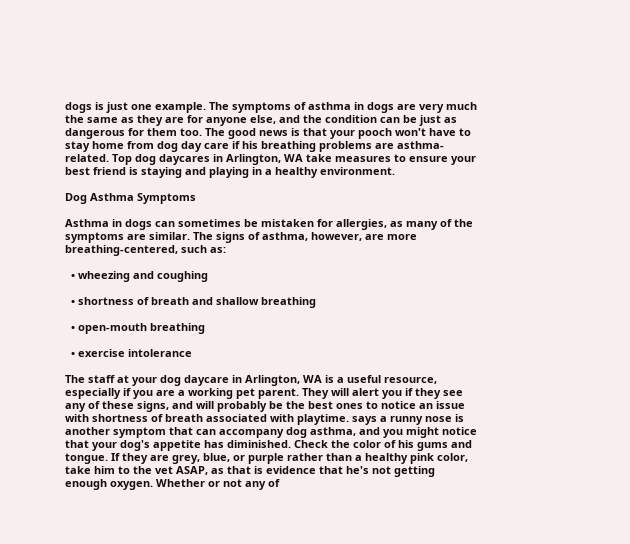dogs is just one example. The symptoms of asthma in dogs are very much the same as they are for anyone else, and the condition can be just as dangerous for them too. The good news is that your pooch won't have to stay home from dog day care if his breathing problems are asthma-related. Top dog daycares in Arlington, WA take measures to ensure your best friend is staying and playing in a healthy environment.

Dog Asthma Symptoms

Asthma in dogs can sometimes be mistaken for allergies, as many of the symptoms are similar. The signs of asthma, however, are more breathing-centered, such as:

  • wheezing and coughing

  • shortness of breath and shallow breathing

  • open-mouth breathing

  • exercise intolerance

The staff at your dog daycare in Arlington, WA is a useful resource, especially if you are a working pet parent. They will alert you if they see any of these signs, and will probably be the best ones to notice an issue with shortness of breath associated with playtime. says a runny nose is another symptom that can accompany dog asthma, and you might notice that your dog's appetite has diminished. Check the color of his gums and tongue. If they are grey, blue, or purple rather than a healthy pink color, take him to the vet ASAP, as that is evidence that he's not getting enough oxygen. Whether or not any of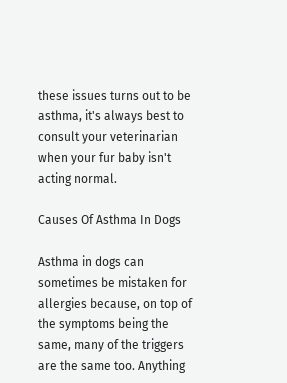these issues turns out to be asthma, it's always best to consult your veterinarian when your fur baby isn't acting normal.

Causes Of Asthma In Dogs

Asthma in dogs can sometimes be mistaken for allergies because, on top of the symptoms being the same, many of the triggers are the same too. Anything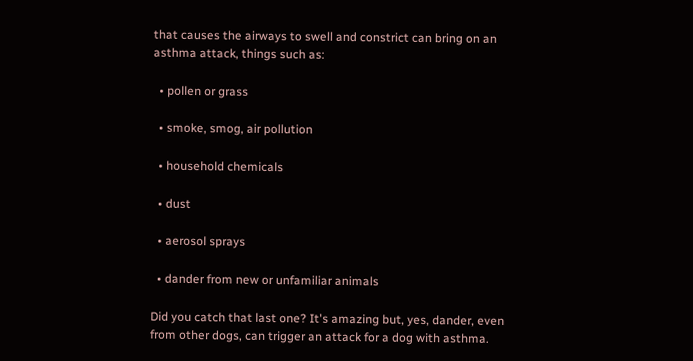that causes the airways to swell and constrict can bring on an asthma attack, things such as:

  • pollen or grass

  • smoke, smog, air pollution

  • household chemicals

  • dust

  • aerosol sprays

  • dander from new or unfamiliar animals

Did you catch that last one? It's amazing but, yes, dander, even from other dogs, can trigger an attack for a dog with asthma.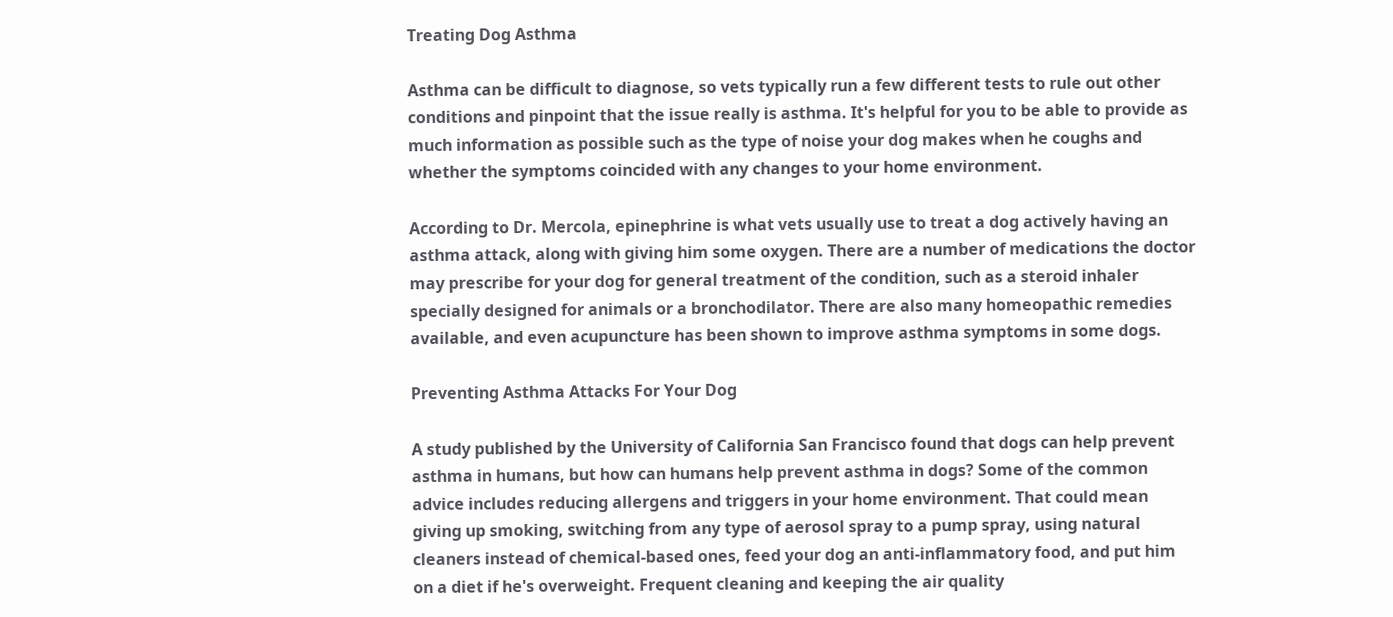Treating Dog Asthma

Asthma can be difficult to diagnose, so vets typically run a few different tests to rule out other conditions and pinpoint that the issue really is asthma. It's helpful for you to be able to provide as much information as possible such as the type of noise your dog makes when he coughs and whether the symptoms coincided with any changes to your home environment.

According to Dr. Mercola, epinephrine is what vets usually use to treat a dog actively having an asthma attack, along with giving him some oxygen. There are a number of medications the doctor may prescribe for your dog for general treatment of the condition, such as a steroid inhaler specially designed for animals or a bronchodilator. There are also many homeopathic remedies available, and even acupuncture has been shown to improve asthma symptoms in some dogs.

Preventing Asthma Attacks For Your Dog

A study published by the University of California San Francisco found that dogs can help prevent asthma in humans, but how can humans help prevent asthma in dogs? Some of the common advice includes reducing allergens and triggers in your home environment. That could mean giving up smoking, switching from any type of aerosol spray to a pump spray, using natural cleaners instead of chemical-based ones, feed your dog an anti-inflammatory food, and put him on a diet if he's overweight. Frequent cleaning and keeping the air quality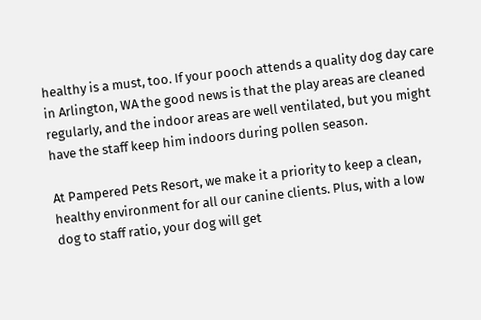healthy is a must, too. If your pooch attends a quality dog day care in Arlington, WA the good news is that the play areas are cleaned regularly, and the indoor areas are well ventilated, but you might have the staff keep him indoors during pollen season.

At Pampered Pets Resort, we make it a priority to keep a clean, healthy environment for all our canine clients. Plus, with a low dog to staff ratio, your dog will get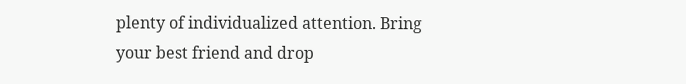plenty of individualized attention. Bring your best friend and drop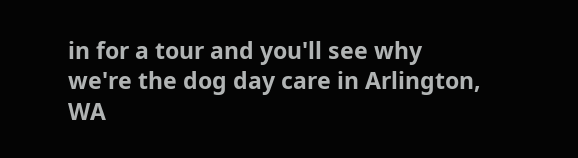in for a tour and you'll see why we're the dog day care in Arlington, WA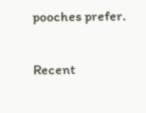pooches prefer.

Recent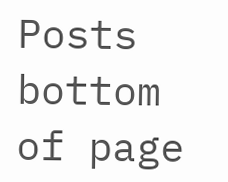Posts
bottom of page